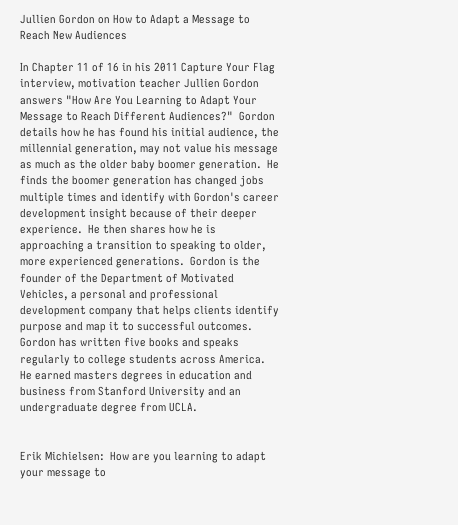Jullien Gordon on How to Adapt a Message to Reach New Audiences

In Chapter 11 of 16 in his 2011 Capture Your Flag interview, motivation teacher Jullien Gordon answers "How Are You Learning to Adapt Your Message to Reach Different Audiences?"  Gordon details how he has found his initial audience, the millennial generation, may not value his message as much as the older baby boomer generation.  He finds the boomer generation has changed jobs multiple times and identify with Gordon's career development insight because of their deeper experience.  He then shares how he is approaching a transition to speaking to older, more experienced generations.  Gordon is the founder of the Department of Motivated Vehicles, a personal and professional development company that helps clients identify purpose and map it to successful outcomes. Gordon has written five books and speaks regularly to college students across America.  He earned masters degrees in education and business from Stanford University and an undergraduate degree from UCLA.


Erik Michielsen:  How are you learning to adapt your message to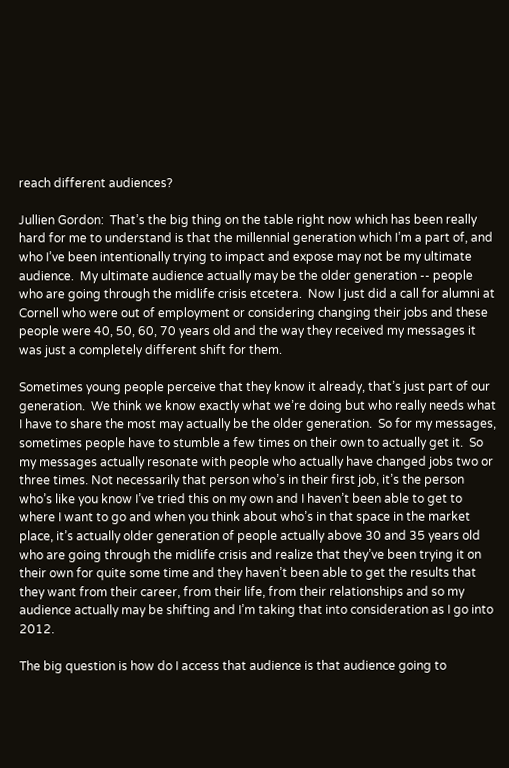reach different audiences?

Jullien Gordon:  That’s the big thing on the table right now which has been really hard for me to understand is that the millennial generation which I’m a part of, and who I’ve been intentionally trying to impact and expose may not be my ultimate audience.  My ultimate audience actually may be the older generation -- people who are going through the midlife crisis etcetera.  Now I just did a call for alumni at Cornell who were out of employment or considering changing their jobs and these people were 40, 50, 60, 70 years old and the way they received my messages it was just a completely different shift for them.

Sometimes young people perceive that they know it already, that’s just part of our generation.  We think we know exactly what we’re doing but who really needs what I have to share the most may actually be the older generation.  So for my messages, sometimes people have to stumble a few times on their own to actually get it.  So my messages actually resonate with people who actually have changed jobs two or three times. Not necessarily that person who’s in their first job, it’s the person who’s like you know I’ve tried this on my own and I haven’t been able to get to where I want to go and when you think about who’s in that space in the market place, it’s actually older generation of people actually above 30 and 35 years old who are going through the midlife crisis and realize that they’ve been trying it on their own for quite some time and they haven’t been able to get the results that they want from their career, from their life, from their relationships and so my audience actually may be shifting and I’m taking that into consideration as I go into 2012.

The big question is how do I access that audience is that audience going to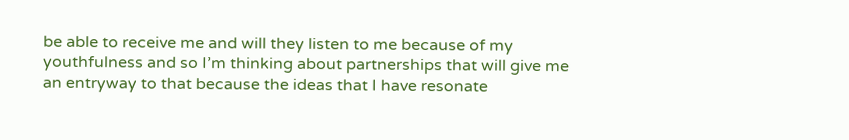be able to receive me and will they listen to me because of my youthfulness and so I’m thinking about partnerships that will give me an entryway to that because the ideas that I have resonate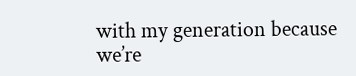with my generation because we’re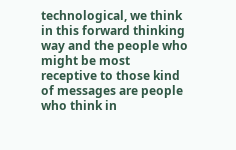technological, we think in this forward thinking way and the people who might be most receptive to those kind of messages are people who think in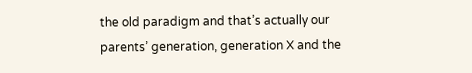the old paradigm and that’s actually our parents’ generation, generation X and the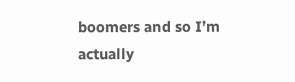boomers and so I’m actually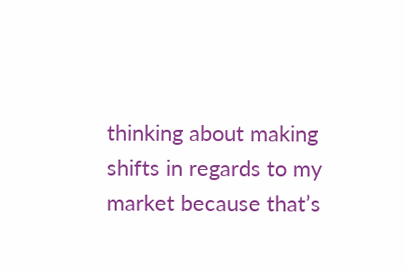thinking about making shifts in regards to my market because that’s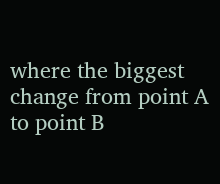where the biggest change from point A to point B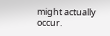might actually occur.